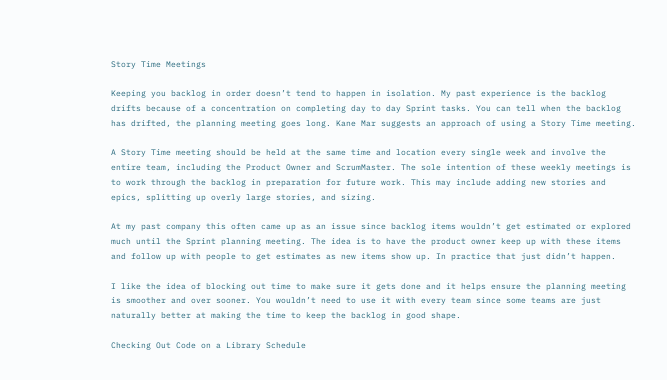Story Time Meetings

Keeping you backlog in order doesn’t tend to happen in isolation. My past experience is the backlog drifts because of a concentration on completing day to day Sprint tasks. You can tell when the backlog has drifted, the planning meeting goes long. Kane Mar suggests an approach of using a Story Time meeting.

A Story Time meeting should be held at the same time and location every single week and involve the entire team, including the Product Owner and ScrumMaster. The sole intention of these weekly meetings is to work through the backlog in preparation for future work. This may include adding new stories and epics, splitting up overly large stories, and sizing.

At my past company this often came up as an issue since backlog items wouldn’t get estimated or explored much until the Sprint planning meeting. The idea is to have the product owner keep up with these items and follow up with people to get estimates as new items show up. In practice that just didn’t happen.

I like the idea of blocking out time to make sure it gets done and it helps ensure the planning meeting is smoother and over sooner. You wouldn’t need to use it with every team since some teams are just naturally better at making the time to keep the backlog in good shape.

Checking Out Code on a Library Schedule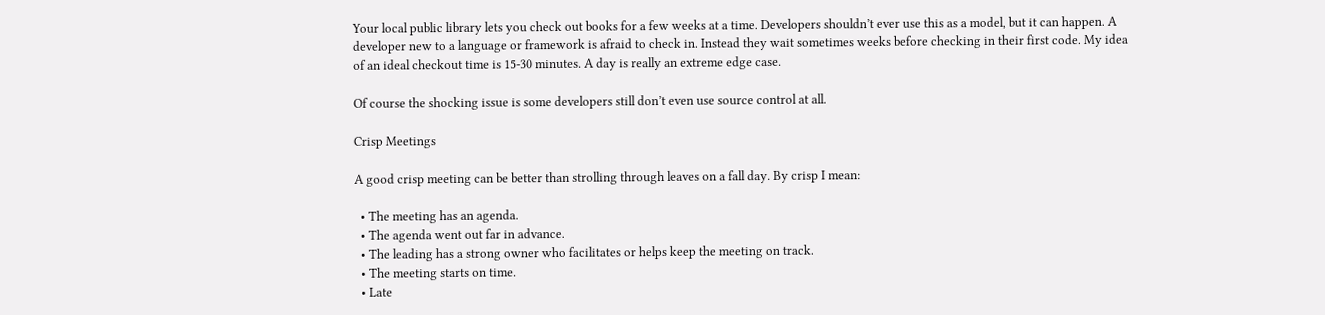Your local public library lets you check out books for a few weeks at a time. Developers shouldn’t ever use this as a model, but it can happen. A developer new to a language or framework is afraid to check in. Instead they wait sometimes weeks before checking in their first code. My idea of an ideal checkout time is 15-30 minutes. A day is really an extreme edge case.

Of course the shocking issue is some developers still don’t even use source control at all.

Crisp Meetings

A good crisp meeting can be better than strolling through leaves on a fall day. By crisp I mean:

  • The meeting has an agenda.
  • The agenda went out far in advance.
  • The leading has a strong owner who facilitates or helps keep the meeting on track.
  • The meeting starts on time.
  • Late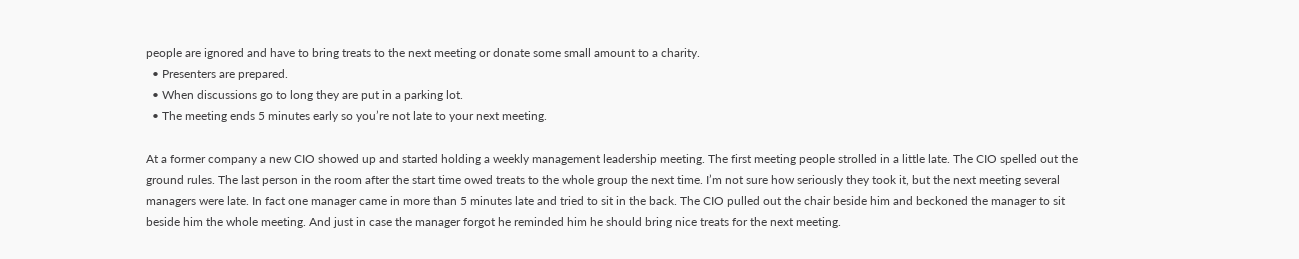people are ignored and have to bring treats to the next meeting or donate some small amount to a charity.
  • Presenters are prepared.
  • When discussions go to long they are put in a parking lot.
  • The meeting ends 5 minutes early so you’re not late to your next meeting.

At a former company a new CIO showed up and started holding a weekly management leadership meeting. The first meeting people strolled in a little late. The CIO spelled out the ground rules. The last person in the room after the start time owed treats to the whole group the next time. I’m not sure how seriously they took it, but the next meeting several managers were late. In fact one manager came in more than 5 minutes late and tried to sit in the back. The CIO pulled out the chair beside him and beckoned the manager to sit beside him the whole meeting. And just in case the manager forgot he reminded him he should bring nice treats for the next meeting.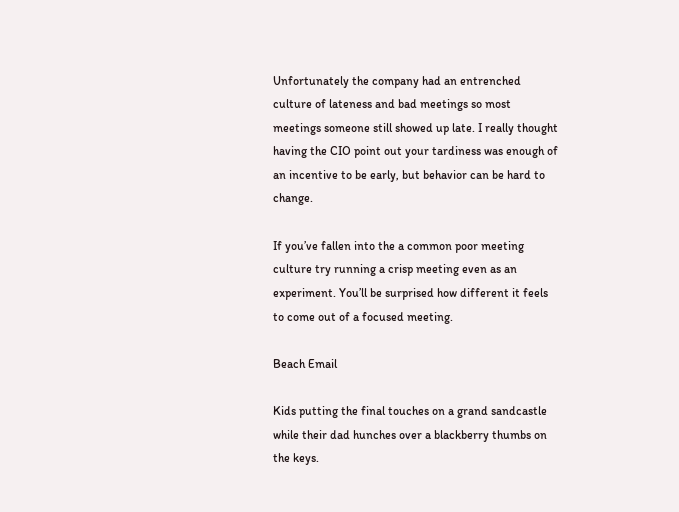Unfortunately the company had an entrenched culture of lateness and bad meetings so most meetings someone still showed up late. I really thought having the CIO point out your tardiness was enough of an incentive to be early, but behavior can be hard to change.

If you’ve fallen into the a common poor meeting culture try running a crisp meeting even as an experiment. You’ll be surprised how different it feels to come out of a focused meeting.

Beach Email

Kids putting the final touches on a grand sandcastle while their dad hunches over a blackberry thumbs on the keys.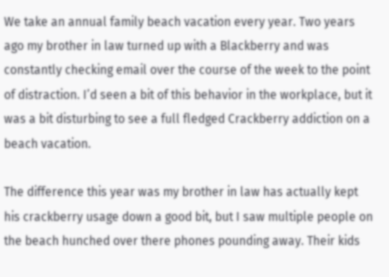We take an annual family beach vacation every year. Two years ago my brother in law turned up with a Blackberry and was constantly checking email over the course of the week to the point of distraction. I’d seen a bit of this behavior in the workplace, but it was a bit disturbing to see a full fledged Crackberry addiction on a beach vacation.

The difference this year was my brother in law has actually kept his crackberry usage down a good bit, but I saw multiple people on the beach hunched over there phones pounding away. Their kids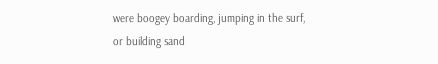were boogey boarding, jumping in the surf, or building sand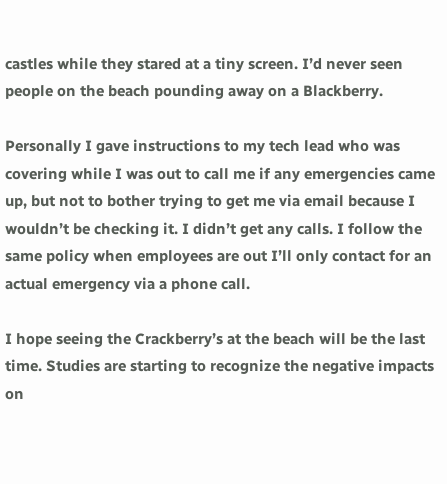castles while they stared at a tiny screen. I’d never seen people on the beach pounding away on a Blackberry.

Personally I gave instructions to my tech lead who was covering while I was out to call me if any emergencies came up, but not to bother trying to get me via email because I wouldn’t be checking it. I didn’t get any calls. I follow the same policy when employees are out I’ll only contact for an actual emergency via a phone call.

I hope seeing the Crackberry’s at the beach will be the last time. Studies are starting to recognize the negative impacts on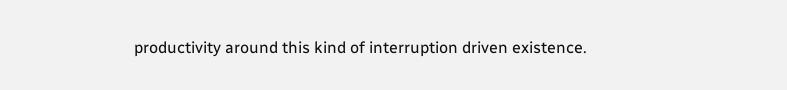productivity around this kind of interruption driven existence.